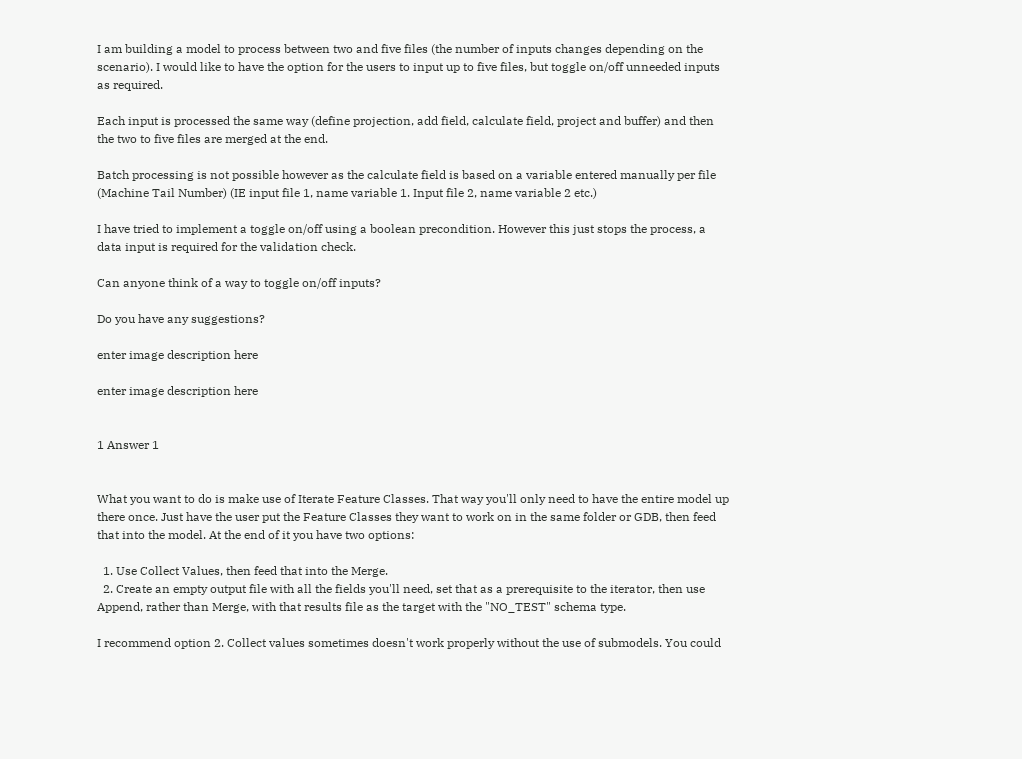I am building a model to process between two and five files (the number of inputs changes depending on the scenario). I would like to have the option for the users to input up to five files, but toggle on/off unneeded inputs as required.

Each input is processed the same way (define projection, add field, calculate field, project and buffer) and then the two to five files are merged at the end.

Batch processing is not possible however as the calculate field is based on a variable entered manually per file (Machine Tail Number) (IE input file 1, name variable 1. Input file 2, name variable 2 etc.)

I have tried to implement a toggle on/off using a boolean precondition. However this just stops the process, a data input is required for the validation check.

Can anyone think of a way to toggle on/off inputs?

Do you have any suggestions?

enter image description here

enter image description here


1 Answer 1


What you want to do is make use of Iterate Feature Classes. That way you'll only need to have the entire model up there once. Just have the user put the Feature Classes they want to work on in the same folder or GDB, then feed that into the model. At the end of it you have two options:

  1. Use Collect Values, then feed that into the Merge.
  2. Create an empty output file with all the fields you'll need, set that as a prerequisite to the iterator, then use Append, rather than Merge, with that results file as the target with the "NO_TEST" schema type.

I recommend option 2. Collect values sometimes doesn't work properly without the use of submodels. You could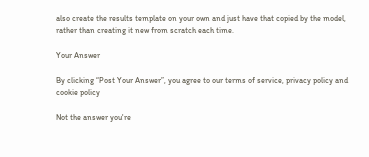also create the results template on your own and just have that copied by the model, rather than creating it new from scratch each time.

Your Answer

By clicking “Post Your Answer”, you agree to our terms of service, privacy policy and cookie policy

Not the answer you're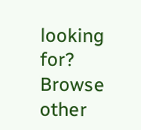looking for? Browse other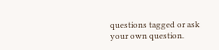questions tagged or ask your own question.